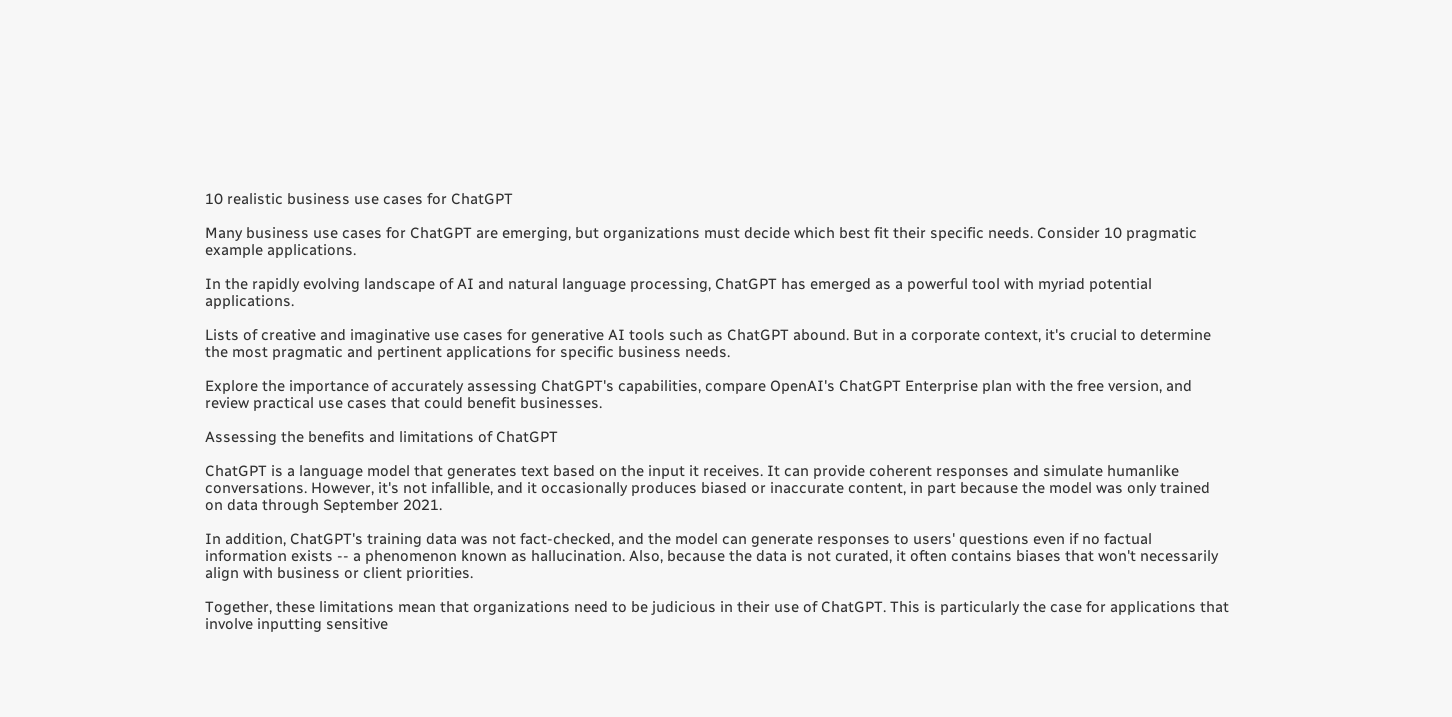10 realistic business use cases for ChatGPT

Many business use cases for ChatGPT are emerging, but organizations must decide which best fit their specific needs. Consider 10 pragmatic example applications.

In the rapidly evolving landscape of AI and natural language processing, ChatGPT has emerged as a powerful tool with myriad potential applications.

Lists of creative and imaginative use cases for generative AI tools such as ChatGPT abound. But in a corporate context, it's crucial to determine the most pragmatic and pertinent applications for specific business needs.

Explore the importance of accurately assessing ChatGPT's capabilities, compare OpenAI's ChatGPT Enterprise plan with the free version, and review practical use cases that could benefit businesses.

Assessing the benefits and limitations of ChatGPT

ChatGPT is a language model that generates text based on the input it receives. It can provide coherent responses and simulate humanlike conversations. However, it's not infallible, and it occasionally produces biased or inaccurate content, in part because the model was only trained on data through September 2021.

In addition, ChatGPT's training data was not fact-checked, and the model can generate responses to users' questions even if no factual information exists -- a phenomenon known as hallucination. Also, because the data is not curated, it often contains biases that won't necessarily align with business or client priorities.

Together, these limitations mean that organizations need to be judicious in their use of ChatGPT. This is particularly the case for applications that involve inputting sensitive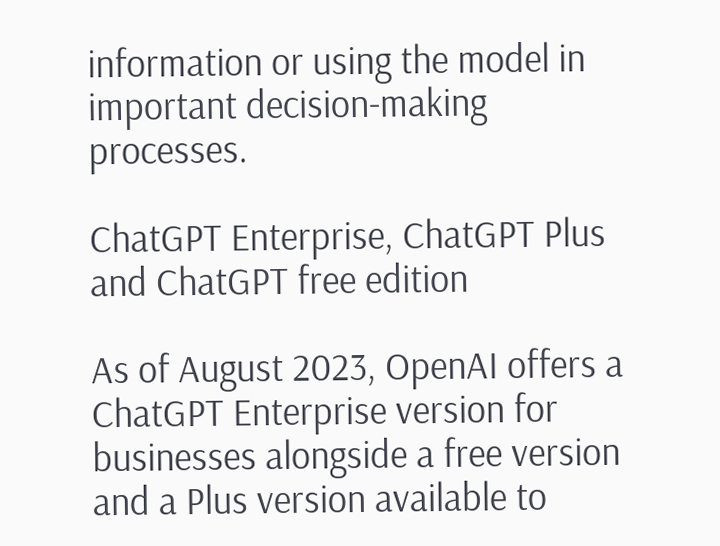information or using the model in important decision-making processes.

ChatGPT Enterprise, ChatGPT Plus and ChatGPT free edition

As of August 2023, OpenAI offers a ChatGPT Enterprise version for businesses alongside a free version and a Plus version available to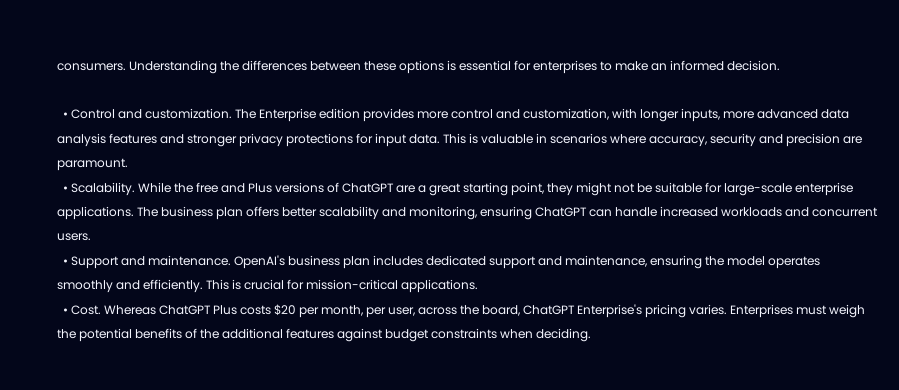consumers. Understanding the differences between these options is essential for enterprises to make an informed decision.

  • Control and customization. The Enterprise edition provides more control and customization, with longer inputs, more advanced data analysis features and stronger privacy protections for input data. This is valuable in scenarios where accuracy, security and precision are paramount.
  • Scalability. While the free and Plus versions of ChatGPT are a great starting point, they might not be suitable for large-scale enterprise applications. The business plan offers better scalability and monitoring, ensuring ChatGPT can handle increased workloads and concurrent users.
  • Support and maintenance. OpenAI's business plan includes dedicated support and maintenance, ensuring the model operates smoothly and efficiently. This is crucial for mission-critical applications.
  • Cost. Whereas ChatGPT Plus costs $20 per month, per user, across the board, ChatGPT Enterprise's pricing varies. Enterprises must weigh the potential benefits of the additional features against budget constraints when deciding.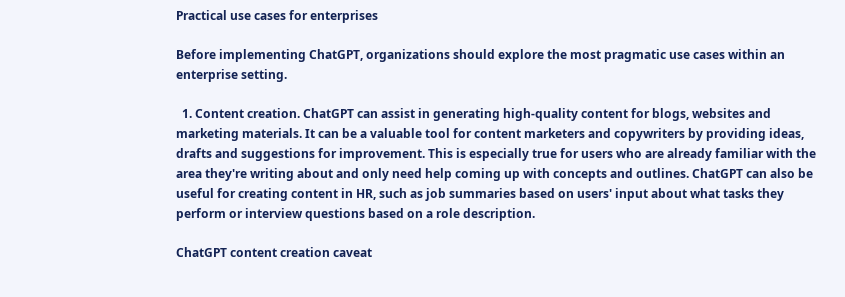Practical use cases for enterprises

Before implementing ChatGPT, organizations should explore the most pragmatic use cases within an enterprise setting.

  1. Content creation. ChatGPT can assist in generating high-quality content for blogs, websites and marketing materials. It can be a valuable tool for content marketers and copywriters by providing ideas, drafts and suggestions for improvement. This is especially true for users who are already familiar with the area they're writing about and only need help coming up with concepts and outlines. ChatGPT can also be useful for creating content in HR, such as job summaries based on users' input about what tasks they perform or interview questions based on a role description.

ChatGPT content creation caveat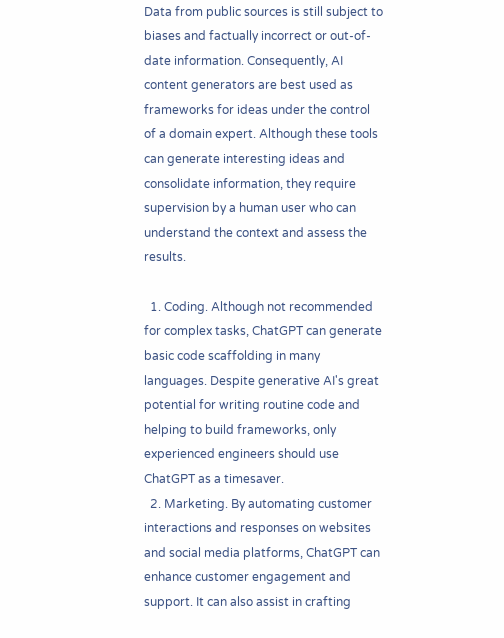Data from public sources is still subject to biases and factually incorrect or out-of-date information. Consequently, AI content generators are best used as frameworks for ideas under the control of a domain expert. Although these tools can generate interesting ideas and consolidate information, they require supervision by a human user who can understand the context and assess the results.

  1. Coding. Although not recommended for complex tasks, ChatGPT can generate basic code scaffolding in many languages. Despite generative AI's great potential for writing routine code and helping to build frameworks, only experienced engineers should use ChatGPT as a timesaver.
  2. Marketing. By automating customer interactions and responses on websites and social media platforms, ChatGPT can enhance customer engagement and support. It can also assist in crafting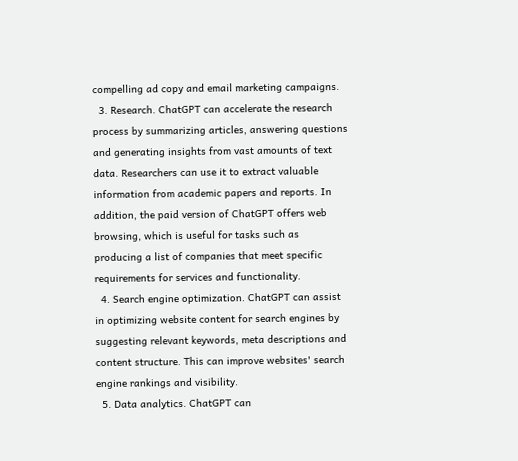compelling ad copy and email marketing campaigns.
  3. Research. ChatGPT can accelerate the research process by summarizing articles, answering questions and generating insights from vast amounts of text data. Researchers can use it to extract valuable information from academic papers and reports. In addition, the paid version of ChatGPT offers web browsing, which is useful for tasks such as producing a list of companies that meet specific requirements for services and functionality.
  4. Search engine optimization. ChatGPT can assist in optimizing website content for search engines by suggesting relevant keywords, meta descriptions and content structure. This can improve websites' search engine rankings and visibility.
  5. Data analytics. ChatGPT can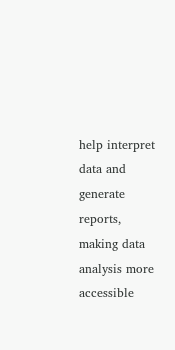help interpret data and generate reports, making data analysis more accessible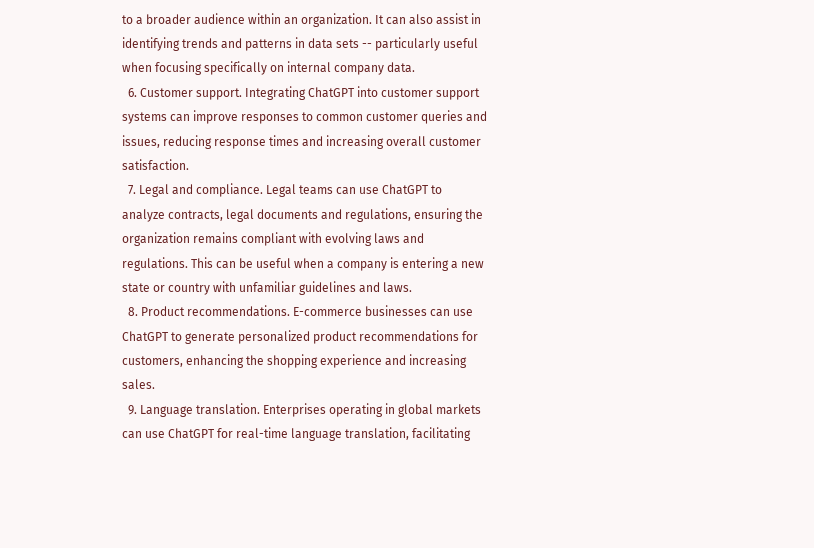to a broader audience within an organization. It can also assist in identifying trends and patterns in data sets -- particularly useful when focusing specifically on internal company data.
  6. Customer support. Integrating ChatGPT into customer support systems can improve responses to common customer queries and issues, reducing response times and increasing overall customer satisfaction.
  7. Legal and compliance. Legal teams can use ChatGPT to analyze contracts, legal documents and regulations, ensuring the organization remains compliant with evolving laws and regulations. This can be useful when a company is entering a new state or country with unfamiliar guidelines and laws.
  8. Product recommendations. E-commerce businesses can use ChatGPT to generate personalized product recommendations for customers, enhancing the shopping experience and increasing sales.
  9. Language translation. Enterprises operating in global markets can use ChatGPT for real-time language translation, facilitating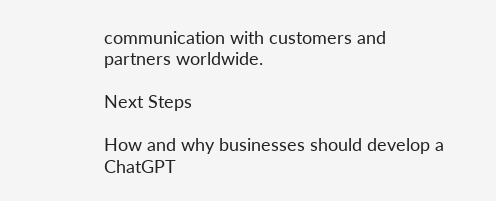communication with customers and partners worldwide.

Next Steps

How and why businesses should develop a ChatGPT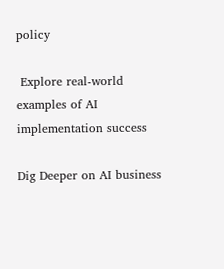policy

 Explore real-world examples of AI implementation success

Dig Deeper on AI business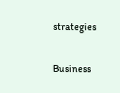strategies

Business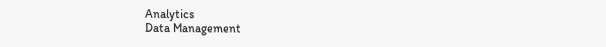Analytics
Data Management